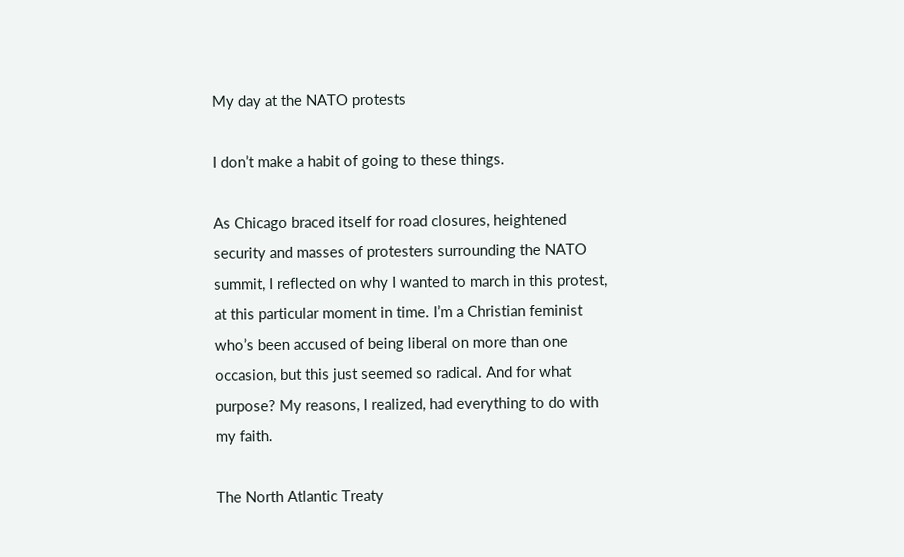My day at the NATO protests

I don’t make a habit of going to these things.

As Chicago braced itself for road closures, heightened security and masses of protesters surrounding the NATO summit, I reflected on why I wanted to march in this protest, at this particular moment in time. I’m a Christian feminist who’s been accused of being liberal on more than one occasion, but this just seemed so radical. And for what purpose? My reasons, I realized, had everything to do with my faith.

The North Atlantic Treaty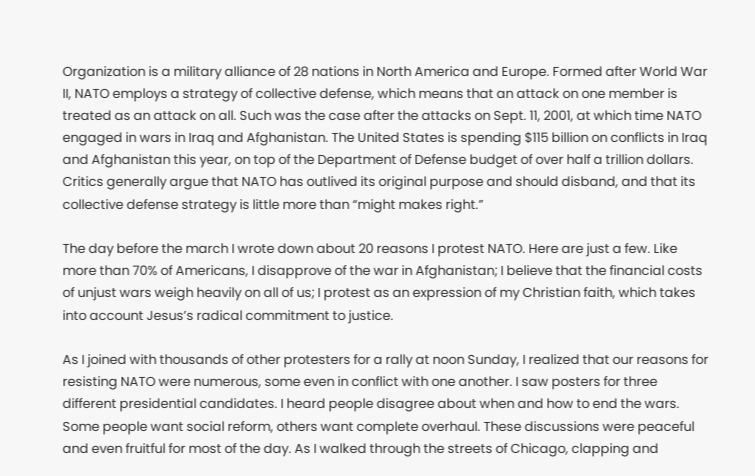Organization is a military alliance of 28 nations in North America and Europe. Formed after World War II, NATO employs a strategy of collective defense, which means that an attack on one member is treated as an attack on all. Such was the case after the attacks on Sept. 11, 2001, at which time NATO engaged in wars in Iraq and Afghanistan. The United States is spending $115 billion on conflicts in Iraq and Afghanistan this year, on top of the Department of Defense budget of over half a trillion dollars. Critics generally argue that NATO has outlived its original purpose and should disband, and that its collective defense strategy is little more than “might makes right.”

The day before the march I wrote down about 20 reasons I protest NATO. Here are just a few. Like more than 70% of Americans, I disapprove of the war in Afghanistan; I believe that the financial costs of unjust wars weigh heavily on all of us; I protest as an expression of my Christian faith, which takes into account Jesus’s radical commitment to justice.

As I joined with thousands of other protesters for a rally at noon Sunday, I realized that our reasons for resisting NATO were numerous, some even in conflict with one another. I saw posters for three different presidential candidates. I heard people disagree about when and how to end the wars. Some people want social reform, others want complete overhaul. These discussions were peaceful and even fruitful for most of the day. As I walked through the streets of Chicago, clapping and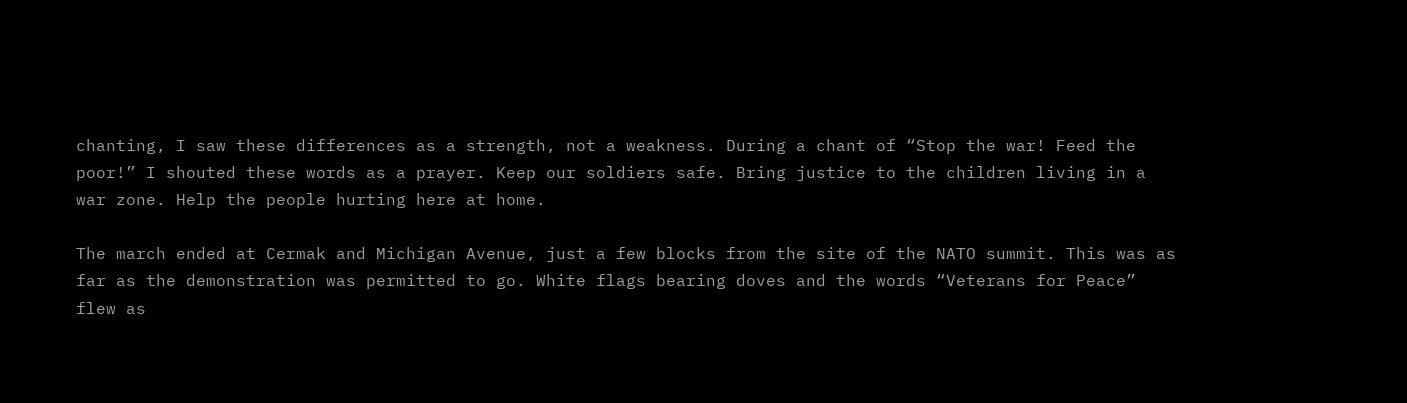chanting, I saw these differences as a strength, not a weakness. During a chant of “Stop the war! Feed the poor!” I shouted these words as a prayer. Keep our soldiers safe. Bring justice to the children living in a war zone. Help the people hurting here at home.

The march ended at Cermak and Michigan Avenue, just a few blocks from the site of the NATO summit. This was as far as the demonstration was permitted to go. White flags bearing doves and the words “Veterans for Peace” flew as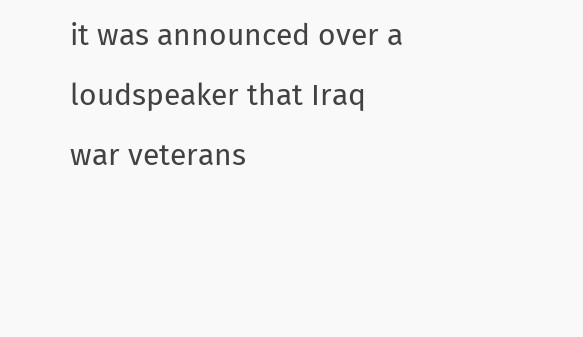it was announced over a loudspeaker that Iraq war veterans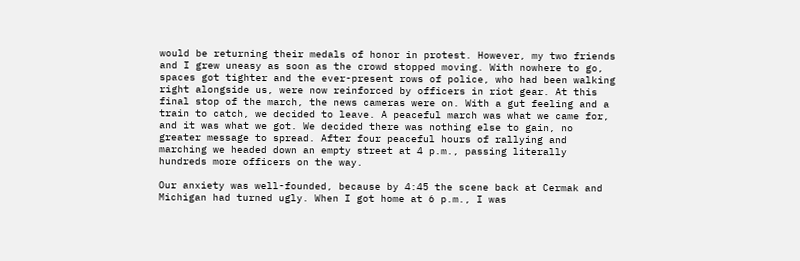would be returning their medals of honor in protest. However, my two friends and I grew uneasy as soon as the crowd stopped moving. With nowhere to go, spaces got tighter and the ever-present rows of police, who had been walking right alongside us, were now reinforced by officers in riot gear. At this final stop of the march, the news cameras were on. With a gut feeling and a train to catch, we decided to leave. A peaceful march was what we came for, and it was what we got. We decided there was nothing else to gain, no greater message to spread. After four peaceful hours of rallying and marching we headed down an empty street at 4 p.m., passing literally hundreds more officers on the way.

Our anxiety was well-founded, because by 4:45 the scene back at Cermak and Michigan had turned ugly. When I got home at 6 p.m., I was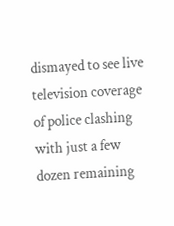dismayed to see live television coverage of police clashing with just a few dozen remaining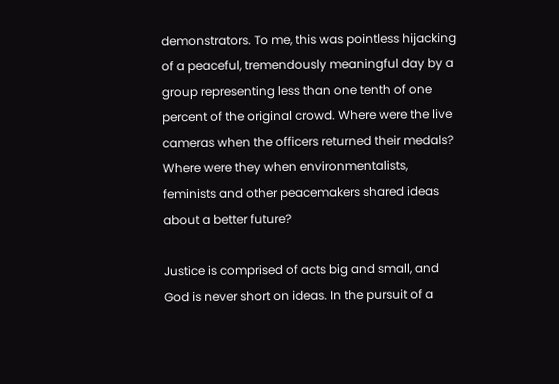demonstrators. To me, this was pointless hijacking of a peaceful, tremendously meaningful day by a group representing less than one tenth of one percent of the original crowd. Where were the live cameras when the officers returned their medals? Where were they when environmentalists, feminists and other peacemakers shared ideas about a better future?

Justice is comprised of acts big and small, and God is never short on ideas. In the pursuit of a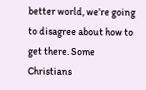better world, we’re going to disagree about how to get there. Some Christians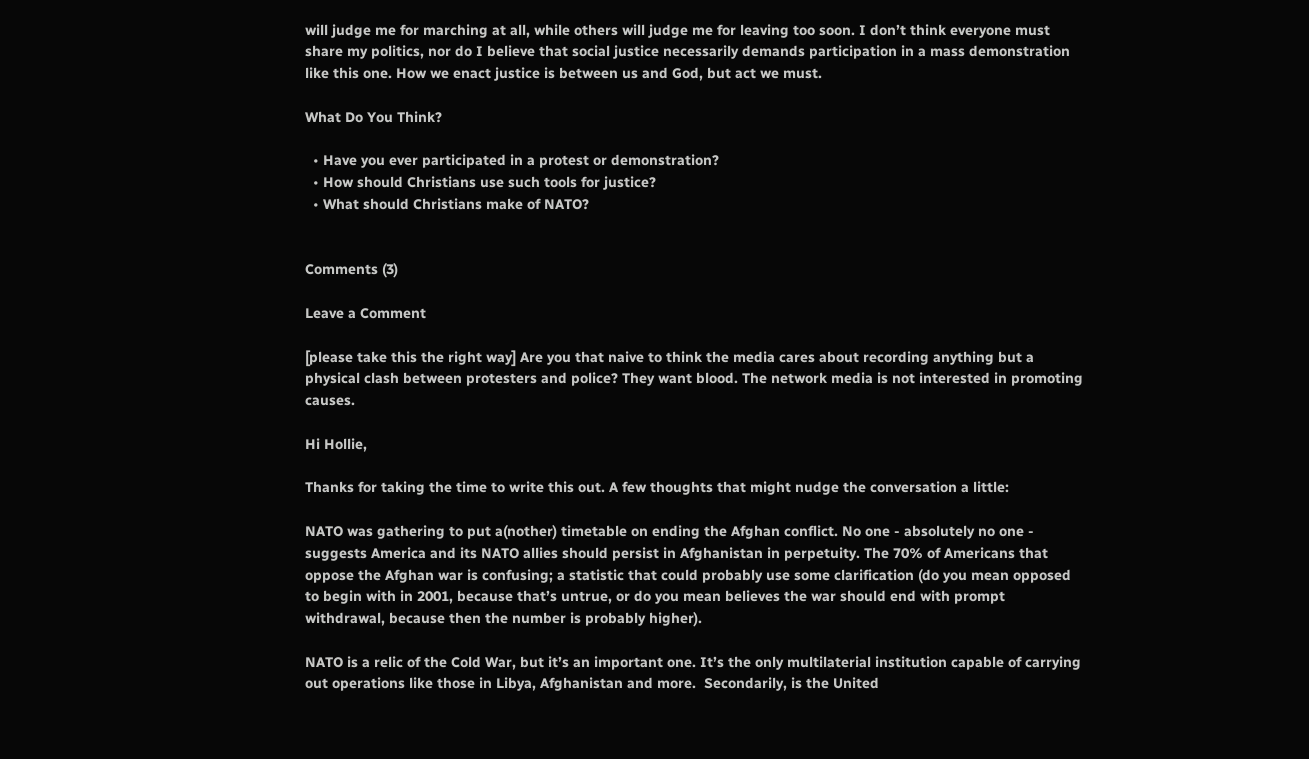will judge me for marching at all, while others will judge me for leaving too soon. I don’t think everyone must share my politics, nor do I believe that social justice necessarily demands participation in a mass demonstration like this one. How we enact justice is between us and God, but act we must.

What Do You Think?

  • Have you ever participated in a protest or demonstration?
  • How should Christians use such tools for justice?
  • What should Christians make of NATO?


Comments (3)

Leave a Comment

[please take this the right way] Are you that naive to think the media cares about recording anything but a physical clash between protesters and police? They want blood. The network media is not interested in promoting causes.

Hi Hollie,

Thanks for taking the time to write this out. A few thoughts that might nudge the conversation a little:

NATO was gathering to put a(nother) timetable on ending the Afghan conflict. No one - absolutely no one - suggests America and its NATO allies should persist in Afghanistan in perpetuity. The 70% of Americans that oppose the Afghan war is confusing; a statistic that could probably use some clarification (do you mean opposed to begin with in 2001, because that’s untrue, or do you mean believes the war should end with prompt withdrawal, because then the number is probably higher).

NATO is a relic of the Cold War, but it’s an important one. It’s the only multilaterial institution capable of carrying out operations like those in Libya, Afghanistan and more.  Secondarily, is the United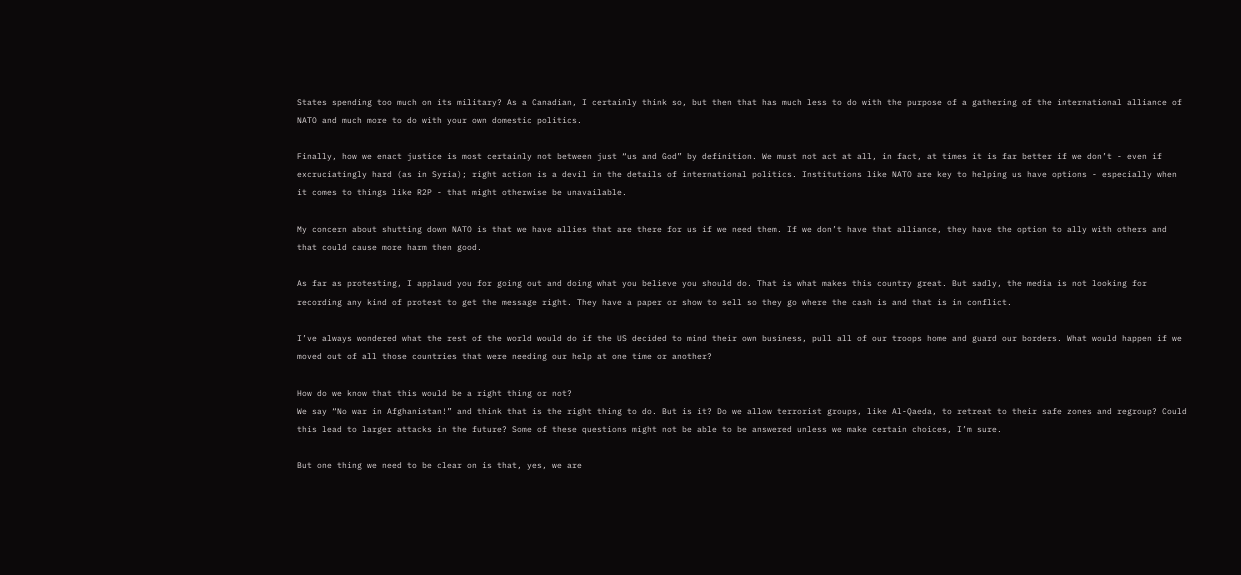States spending too much on its military? As a Canadian, I certainly think so, but then that has much less to do with the purpose of a gathering of the international alliance of NATO and much more to do with your own domestic politics.

Finally, how we enact justice is most certainly not between just “us and God” by definition. We must not act at all, in fact, at times it is far better if we don’t - even if excruciatingly hard (as in Syria); right action is a devil in the details of international politics. Institutions like NATO are key to helping us have options - especially when it comes to things like R2P - that might otherwise be unavailable.

My concern about shutting down NATO is that we have allies that are there for us if we need them. If we don’t have that alliance, they have the option to ally with others and that could cause more harm then good.

As far as protesting, I applaud you for going out and doing what you believe you should do. That is what makes this country great. But sadly, the media is not looking for recording any kind of protest to get the message right. They have a paper or show to sell so they go where the cash is and that is in conflict.

I’ve always wondered what the rest of the world would do if the US decided to mind their own business, pull all of our troops home and guard our borders. What would happen if we moved out of all those countries that were needing our help at one time or another?

How do we know that this would be a right thing or not?
We say “No war in Afghanistan!” and think that is the right thing to do. But is it? Do we allow terrorist groups, like Al-Qaeda, to retreat to their safe zones and regroup? Could this lead to larger attacks in the future? Some of these questions might not be able to be answered unless we make certain choices, I’m sure.

But one thing we need to be clear on is that, yes, we are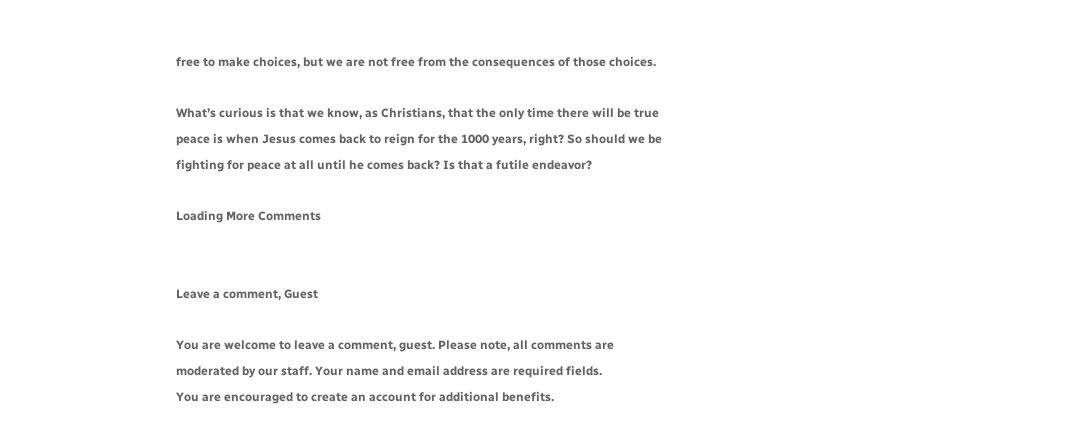free to make choices, but we are not free from the consequences of those choices.

What’s curious is that we know, as Christians, that the only time there will be true peace is when Jesus comes back to reign for the 1000 years, right? So should we be fighting for peace at all until he comes back? Is that a futile endeavor?

Loading More Comments


Leave a comment, Guest

You are welcome to leave a comment, guest. Please note, all comments are moderated by our staff. Your name and email address are required fields.
You are encouraged to create an account for additional benefits.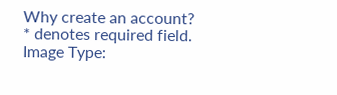Why create an account?
* denotes required field.
Image Type: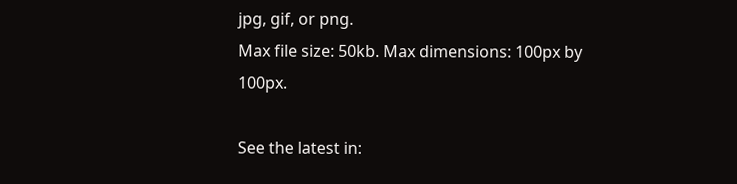jpg, gif, or png.
Max file size: 50kb. Max dimensions: 100px by 100px.

See the latest in: